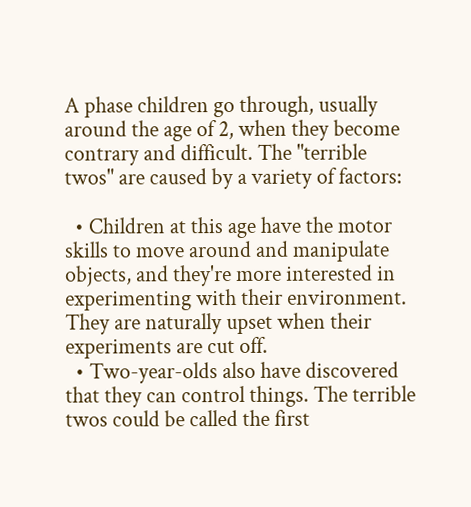A phase children go through, usually around the age of 2, when they become contrary and difficult. The "terrible twos" are caused by a variety of factors:

  • Children at this age have the motor skills to move around and manipulate objects, and they're more interested in experimenting with their environment. They are naturally upset when their experiments are cut off.
  • Two-year-olds also have discovered that they can control things. The terrible twos could be called the first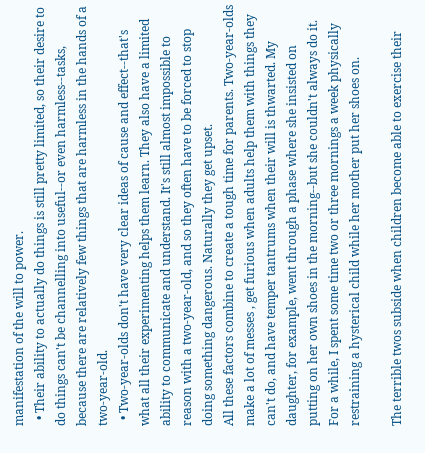manifestation of the will to power.
  • Their ability to actually do things is still pretty limited, so their desire to do things can't be channelling into useful--or even harmless--tasks, because there are relatively few things that are harmless in the hands of a two-year-old.
  • Two-year-olds don't have very clear ideas of cause and effect--that's what all their experimenting helps them learn. They also have a limited ability to communicate and understand. It's still almost impossible to reason with a two-year-old, and so they often have to be forced to stop doing something dangerous. Naturally they get upset.
All these factors combine to create a tough time for parents. Two-year-olds make a lot of messes , get furious when adults help them with things they can't do, and have temper tantrums when their will is thwarted. My daughter, for example, went through a phase where she insisted on putting on her own shoes in the morning--but she couldn't always do it. For a while, I spent some time two or three mornings a week physically restraining a hysterical child while her mother put her shoes on.

The terrible twos subside when children become able to exercise their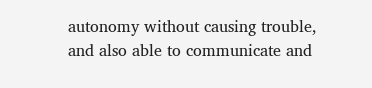autonomy without causing trouble, and also able to communicate and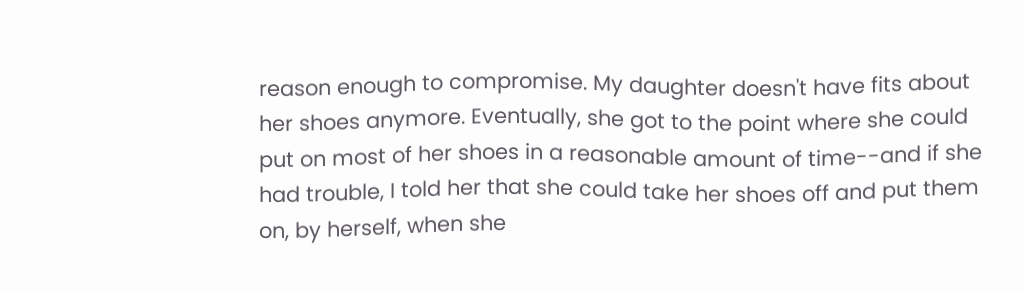reason enough to compromise. My daughter doesn't have fits about her shoes anymore. Eventually, she got to the point where she could put on most of her shoes in a reasonable amount of time--and if she had trouble, I told her that she could take her shoes off and put them on, by herself, when she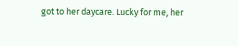got to her daycare. Lucky for me, her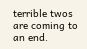terrible twos are coming to an end.